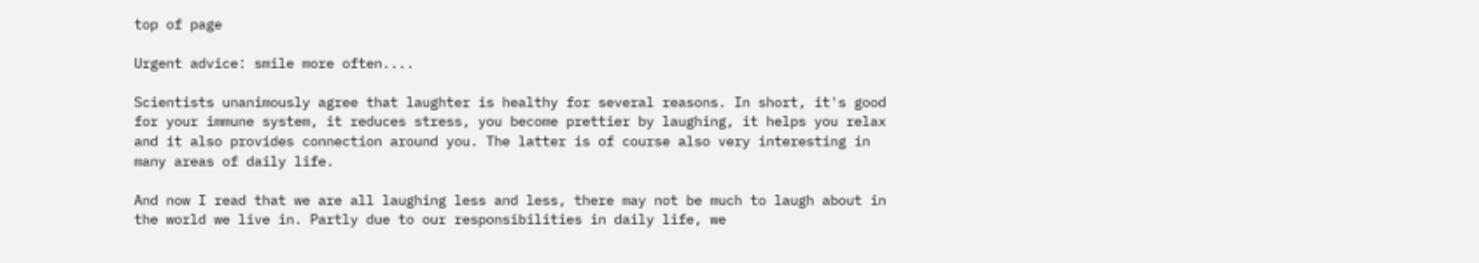top of page

Urgent advice: smile more often....

Scientists unanimously agree that laughter is healthy for several reasons. In short, it's good for your immune system, it reduces stress, you become prettier by laughing, it helps you relax and it also provides connection around you. The latter is of course also very interesting in many areas of daily life.

And now I read that we are all laughing less and less, there may not be much to laugh about in the world we live in. Partly due to our responsibilities in daily life, we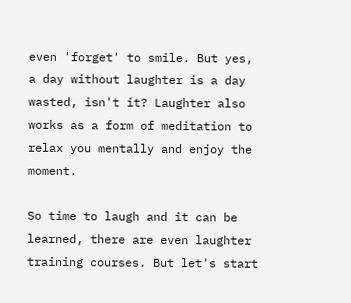even 'forget' to smile. But yes, a day without laughter is a day wasted, isn't it? Laughter also works as a form of meditation to relax you mentally and enjoy the moment.

So time to laugh and it can be learned, there are even laughter training courses. But let's start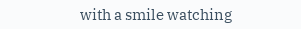with a smile watching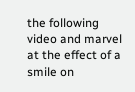the following video and marvel at the effect of a smile on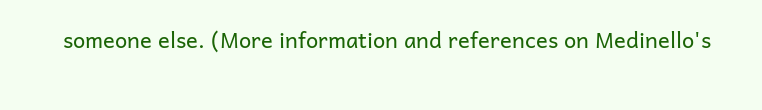someone else. (More information and references on Medinello's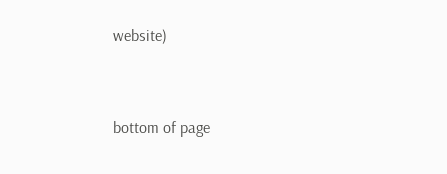website)


bottom of page